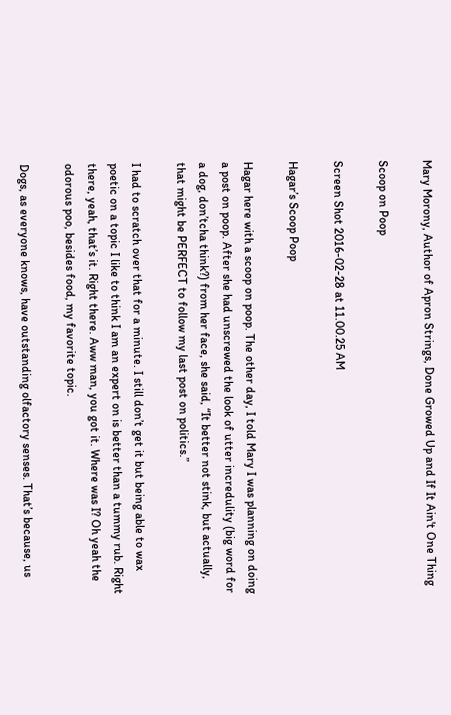Mary Morony, Author of Apron Strings, Done Growed Up and If It Ain't One Thing

Scoop on Poop

Screen Shot 2016-02-28 at 11.00.25 AM

Hagar’s Scoop Poop

Hagar here with a scoop on poop. The other day, I told Mary I was planning on doing a post on poop. After she had unscrewed the look of utter incredulity (big word for a dog, don’tcha think?) from her face, she said, “It better not stink, but actually, that might be PERFECT to follow my last post on politics.”

I had to scratch over that for a minute. I still don’t get it but being able to wax poetic on a topic I like to think I am an expert on is better than a tummy rub. Right there, yeah, that’s it. Right there. Aww man, you got it. Where was I? Oh yeah the odorous poo, besides food, my favorite topic.

Dogs, as everyone knows, have outstanding olfactory senses. That’s because, us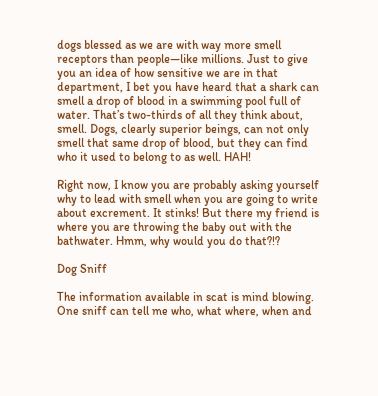dogs blessed as we are with way more smell receptors than people—like millions. Just to give you an idea of how sensitive we are in that department, I bet you have heard that a shark can smell a drop of blood in a swimming pool full of water. That’s two-thirds of all they think about, smell. Dogs, clearly superior beings, can not only smell that same drop of blood, but they can find who it used to belong to as well. HAH!

Right now, I know you are probably asking yourself why to lead with smell when you are going to write about excrement. It stinks! But there my friend is where you are throwing the baby out with the bathwater. Hmm, why would you do that?!?

Dog Sniff

The information available in scat is mind blowing. One sniff can tell me who, what where, when and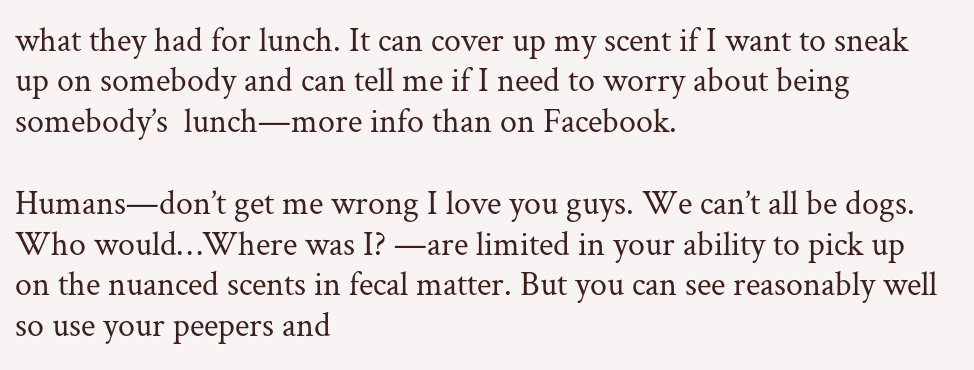what they had for lunch. It can cover up my scent if I want to sneak up on somebody and can tell me if I need to worry about being somebody’s  lunch—more info than on Facebook.

Humans—don’t get me wrong I love you guys. We can’t all be dogs. Who would…Where was I? —are limited in your ability to pick up on the nuanced scents in fecal matter. But you can see reasonably well so use your peepers and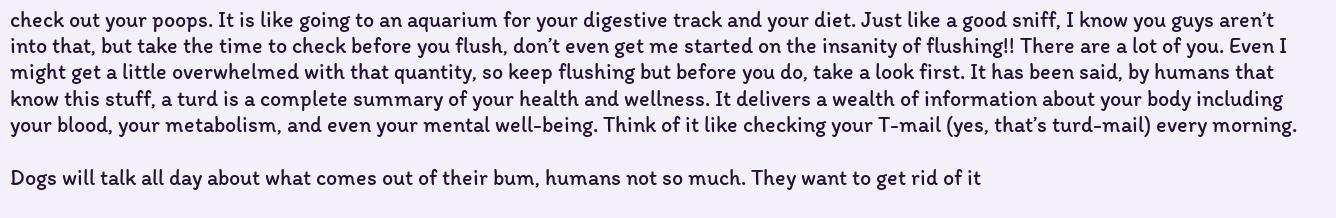check out your poops. It is like going to an aquarium for your digestive track and your diet. Just like a good sniff, I know you guys aren’t into that, but take the time to check before you flush, don’t even get me started on the insanity of flushing!! There are a lot of you. Even I might get a little overwhelmed with that quantity, so keep flushing but before you do, take a look first. It has been said, by humans that know this stuff, a turd is a complete summary of your health and wellness. It delivers a wealth of information about your body including your blood, your metabolism, and even your mental well-being. Think of it like checking your T-mail (yes, that’s turd-mail) every morning.

Dogs will talk all day about what comes out of their bum, humans not so much. They want to get rid of it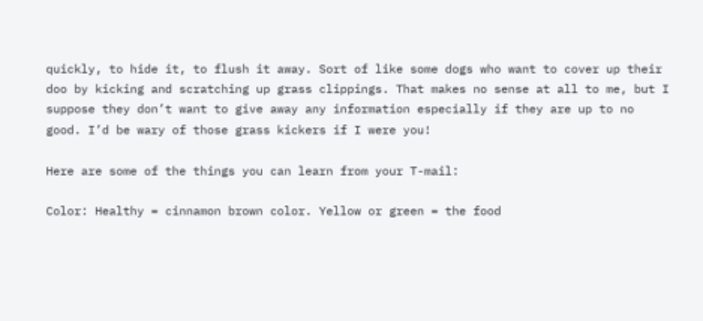quickly, to hide it, to flush it away. Sort of like some dogs who want to cover up their doo by kicking and scratching up grass clippings. That makes no sense at all to me, but I suppose they don’t want to give away any information especially if they are up to no good. I’d be wary of those grass kickers if I were you!

Here are some of the things you can learn from your T-mail:

Color: Healthy = cinnamon brown color. Yellow or green = the food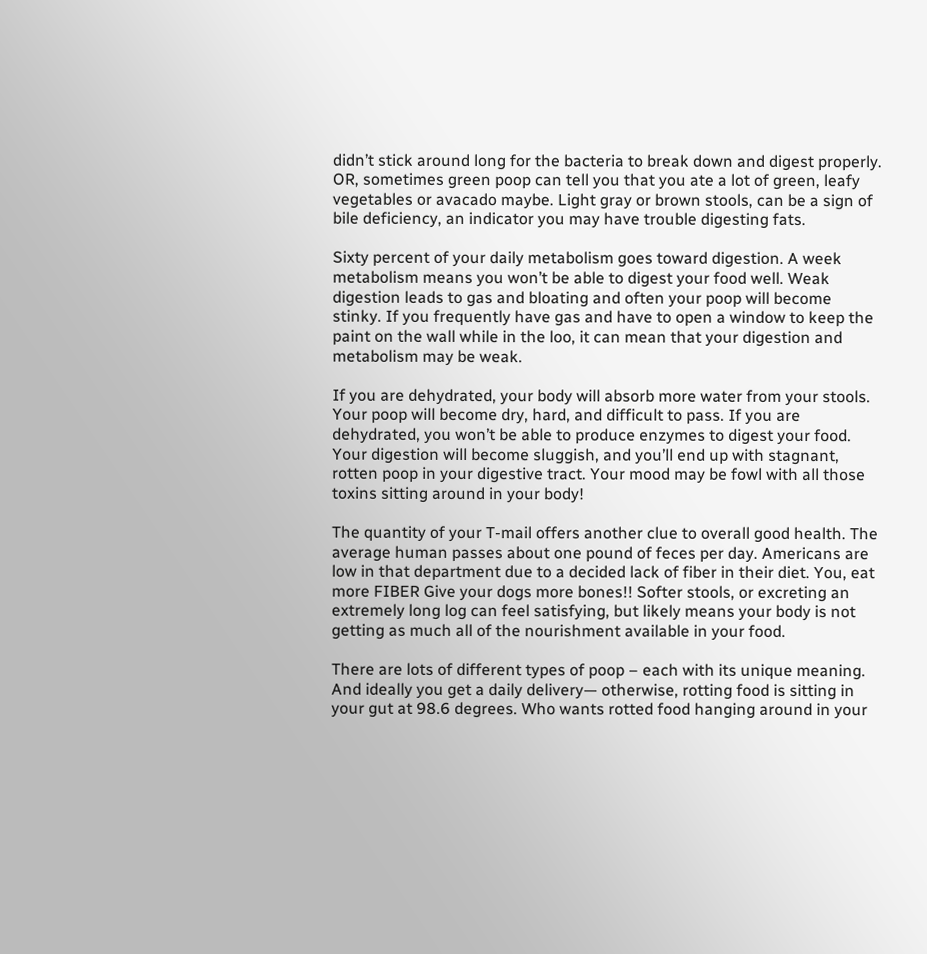didn’t stick around long for the bacteria to break down and digest properly. OR, sometimes green poop can tell you that you ate a lot of green, leafy vegetables or avacado maybe. Light gray or brown stools, can be a sign of bile deficiency, an indicator you may have trouble digesting fats.

Sixty percent of your daily metabolism goes toward digestion. A week metabolism means you won’t be able to digest your food well. Weak digestion leads to gas and bloating and often your poop will become stinky. If you frequently have gas and have to open a window to keep the paint on the wall while in the loo, it can mean that your digestion and metabolism may be weak.

If you are dehydrated, your body will absorb more water from your stools. Your poop will become dry, hard, and difficult to pass. If you are dehydrated, you won’t be able to produce enzymes to digest your food. Your digestion will become sluggish, and you’ll end up with stagnant, rotten poop in your digestive tract. Your mood may be fowl with all those toxins sitting around in your body!

The quantity of your T-mail offers another clue to overall good health. The average human passes about one pound of feces per day. Americans are low in that department due to a decided lack of fiber in their diet. You, eat more FIBER Give your dogs more bones!! Softer stools, or excreting an extremely long log can feel satisfying, but likely means your body is not getting as much all of the nourishment available in your food.

There are lots of different types of poop – each with its unique meaning. And ideally you get a daily delivery— otherwise, rotting food is sitting in your gut at 98.6 degrees. Who wants rotted food hanging around in your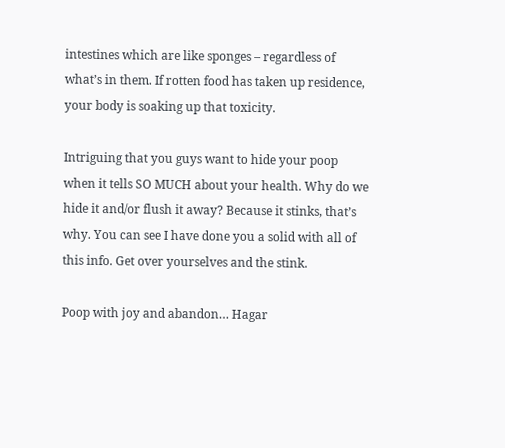intestines which are like sponges – regardless of what’s in them. If rotten food has taken up residence, your body is soaking up that toxicity.

Intriguing that you guys want to hide your poop when it tells SO MUCH about your health. Why do we hide it and/or flush it away? Because it stinks, that’s why. You can see I have done you a solid with all of this info. Get over yourselves and the stink.

Poop with joy and abandon… Hagar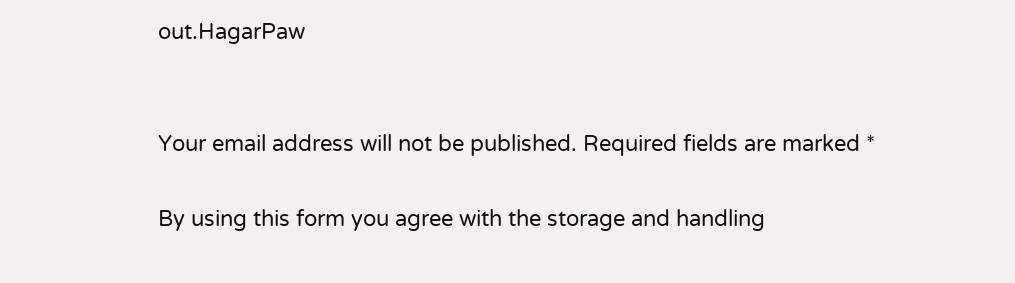out.HagarPaw


Your email address will not be published. Required fields are marked *

By using this form you agree with the storage and handling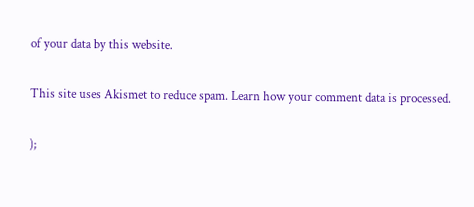of your data by this website.

This site uses Akismet to reduce spam. Learn how your comment data is processed.

);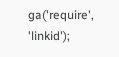ga('require', 'linkid');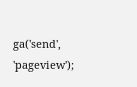ga('send', 'pageview');